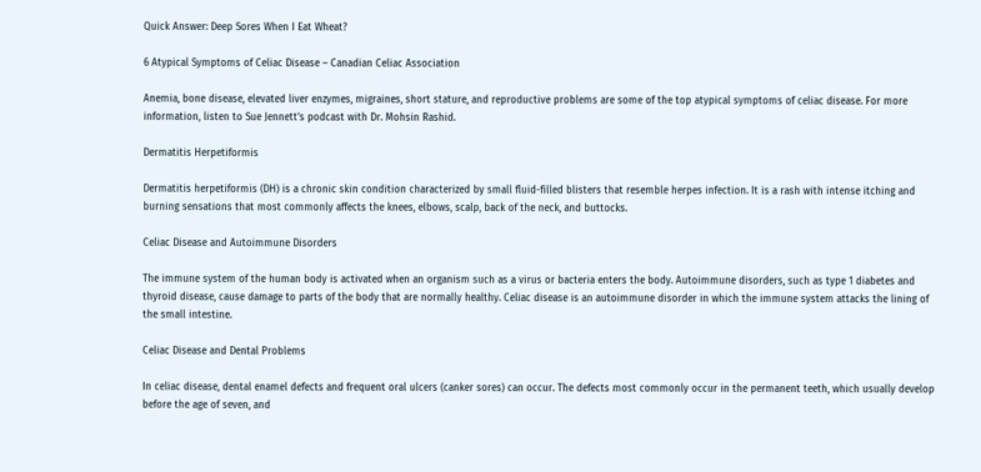Quick Answer: Deep Sores When I Eat Wheat?

6 Atypical Symptoms of Celiac Disease – Canadian Celiac Association

Anemia, bone disease, elevated liver enzymes, migraines, short stature, and reproductive problems are some of the top atypical symptoms of celiac disease. For more information, listen to Sue Jennett’s podcast with Dr. Mohsin Rashid.

Dermatitis Herpetiformis

Dermatitis herpetiformis (DH) is a chronic skin condition characterized by small fluid-filled blisters that resemble herpes infection. It is a rash with intense itching and burning sensations that most commonly affects the knees, elbows, scalp, back of the neck, and buttocks.

Celiac Disease and Autoimmune Disorders

The immune system of the human body is activated when an organism such as a virus or bacteria enters the body. Autoimmune disorders, such as type 1 diabetes and thyroid disease, cause damage to parts of the body that are normally healthy. Celiac disease is an autoimmune disorder in which the immune system attacks the lining of the small intestine.

Celiac Disease and Dental Problems

In celiac disease, dental enamel defects and frequent oral ulcers (canker sores) can occur. The defects most commonly occur in the permanent teeth, which usually develop before the age of seven, and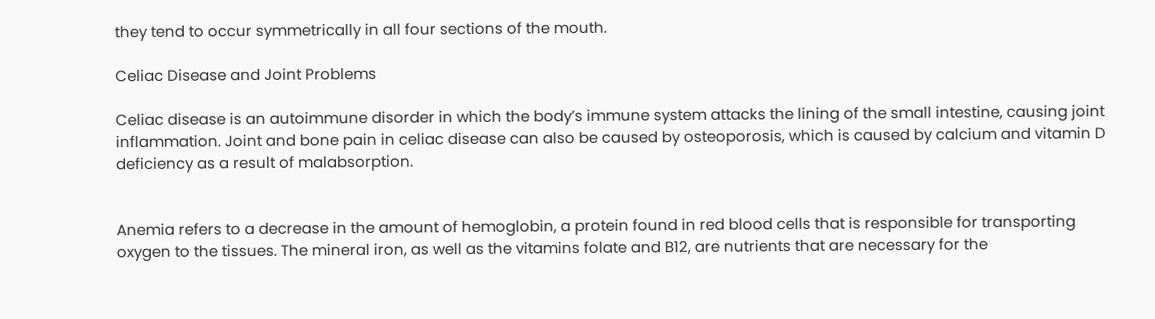they tend to occur symmetrically in all four sections of the mouth.

Celiac Disease and Joint Problems

Celiac disease is an autoimmune disorder in which the body’s immune system attacks the lining of the small intestine, causing joint inflammation. Joint and bone pain in celiac disease can also be caused by osteoporosis, which is caused by calcium and vitamin D deficiency as a result of malabsorption.


Anemia refers to a decrease in the amount of hemoglobin, a protein found in red blood cells that is responsible for transporting oxygen to the tissues. The mineral iron, as well as the vitamins folate and B12, are nutrients that are necessary for the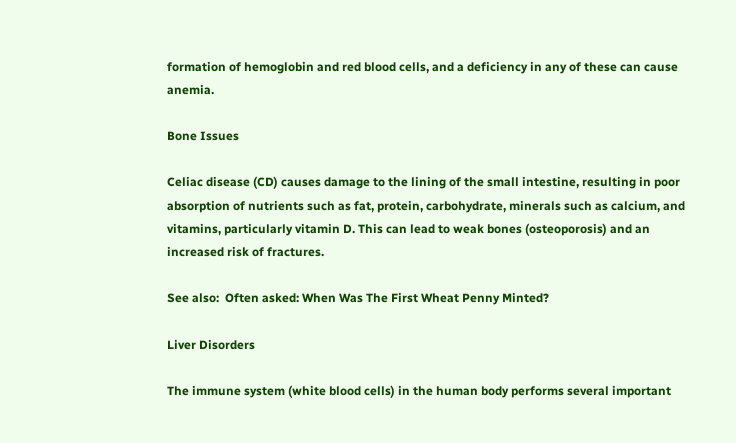formation of hemoglobin and red blood cells, and a deficiency in any of these can cause anemia.

Bone Issues

Celiac disease (CD) causes damage to the lining of the small intestine, resulting in poor absorption of nutrients such as fat, protein, carbohydrate, minerals such as calcium, and vitamins, particularly vitamin D. This can lead to weak bones (osteoporosis) and an increased risk of fractures.

See also:  Often asked: When Was The First Wheat Penny Minted?

Liver Disorders

The immune system (white blood cells) in the human body performs several important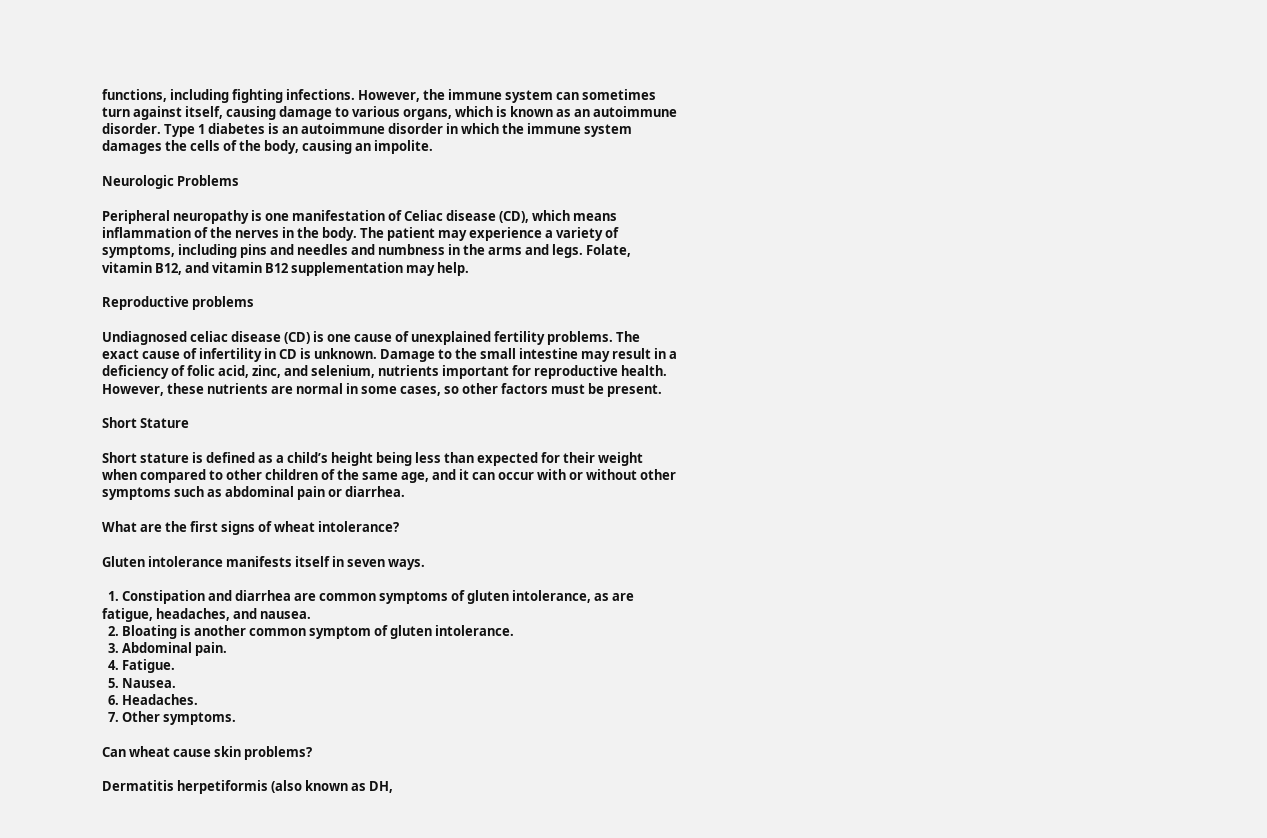functions, including fighting infections. However, the immune system can sometimes turn against itself, causing damage to various organs, which is known as an autoimmune disorder. Type 1 diabetes is an autoimmune disorder in which the immune system damages the cells of the body, causing an impolite.

Neurologic Problems

Peripheral neuropathy is one manifestation of Celiac disease (CD), which means inflammation of the nerves in the body. The patient may experience a variety of symptoms, including pins and needles and numbness in the arms and legs. Folate, vitamin B12, and vitamin B12 supplementation may help.

Reproductive problems

Undiagnosed celiac disease (CD) is one cause of unexplained fertility problems. The exact cause of infertility in CD is unknown. Damage to the small intestine may result in a deficiency of folic acid, zinc, and selenium, nutrients important for reproductive health. However, these nutrients are normal in some cases, so other factors must be present.

Short Stature

Short stature is defined as a child’s height being less than expected for their weight when compared to other children of the same age, and it can occur with or without other symptoms such as abdominal pain or diarrhea.

What are the first signs of wheat intolerance?

Gluten intolerance manifests itself in seven ways.

  1. Constipation and diarrhea are common symptoms of gluten intolerance, as are fatigue, headaches, and nausea.
  2. Bloating is another common symptom of gluten intolerance.
  3. Abdominal pain.
  4. Fatigue.
  5. Nausea.
  6. Headaches.
  7. Other symptoms.

Can wheat cause skin problems?

Dermatitis herpetiformis (also known as DH,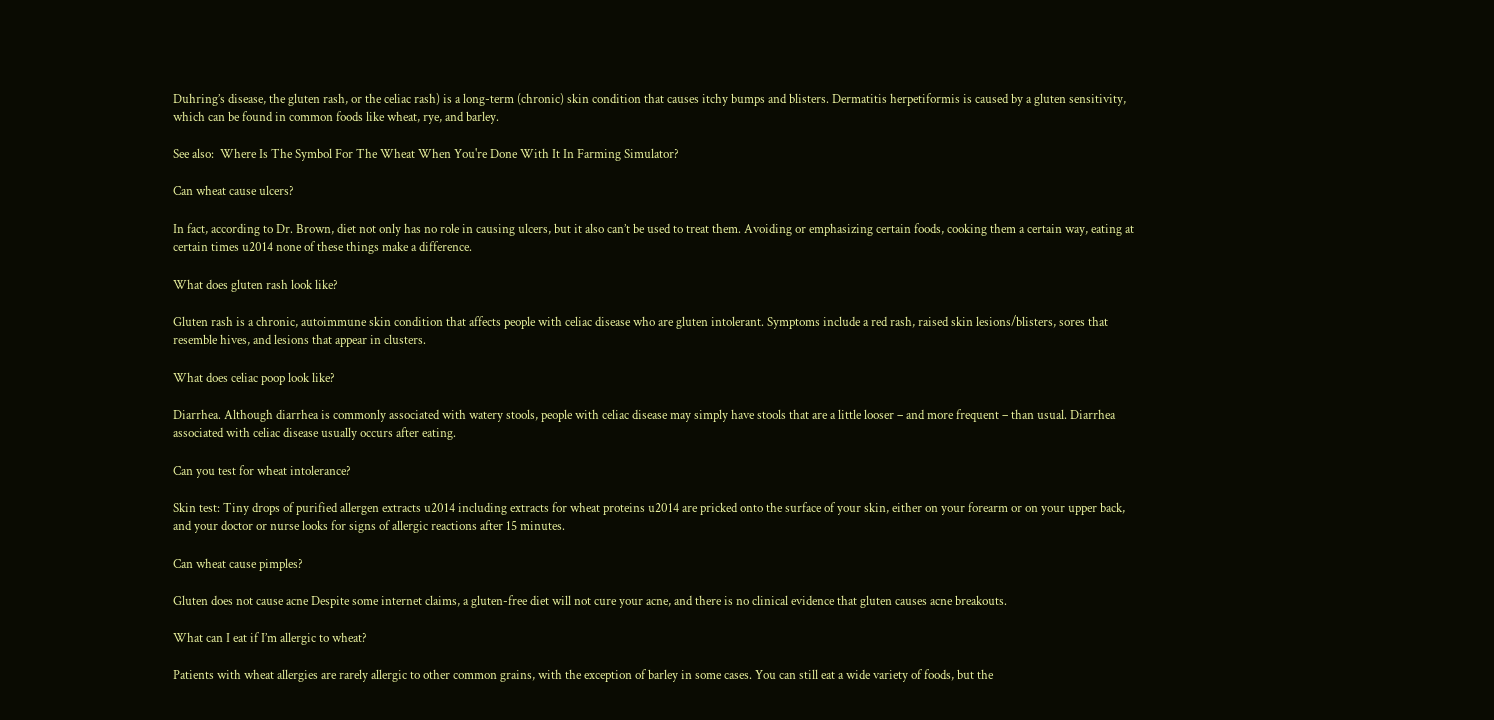Duhring’s disease, the gluten rash, or the celiac rash) is a long-term (chronic) skin condition that causes itchy bumps and blisters. Dermatitis herpetiformis is caused by a gluten sensitivity, which can be found in common foods like wheat, rye, and barley.

See also:  Where Is The Symbol For The Wheat When You're Done With It In Farming Simulator?

Can wheat cause ulcers?

In fact, according to Dr. Brown, diet not only has no role in causing ulcers, but it also can’t be used to treat them. Avoiding or emphasizing certain foods, cooking them a certain way, eating at certain times u2014 none of these things make a difference.

What does gluten rash look like?

Gluten rash is a chronic, autoimmune skin condition that affects people with celiac disease who are gluten intolerant. Symptoms include a red rash, raised skin lesions/blisters, sores that resemble hives, and lesions that appear in clusters.

What does celiac poop look like?

Diarrhea. Although diarrhea is commonly associated with watery stools, people with celiac disease may simply have stools that are a little looser – and more frequent – than usual. Diarrhea associated with celiac disease usually occurs after eating.

Can you test for wheat intolerance?

Skin test: Tiny drops of purified allergen extracts u2014 including extracts for wheat proteins u2014 are pricked onto the surface of your skin, either on your forearm or on your upper back, and your doctor or nurse looks for signs of allergic reactions after 15 minutes.

Can wheat cause pimples?

Gluten does not cause acne Despite some internet claims, a gluten-free diet will not cure your acne, and there is no clinical evidence that gluten causes acne breakouts.

What can I eat if I’m allergic to wheat?

Patients with wheat allergies are rarely allergic to other common grains, with the exception of barley in some cases. You can still eat a wide variety of foods, but the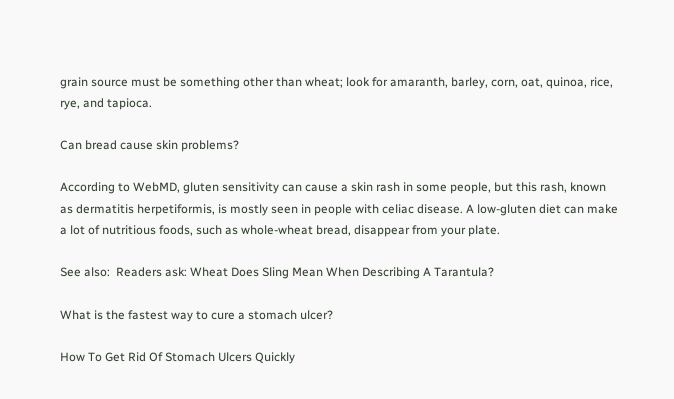grain source must be something other than wheat; look for amaranth, barley, corn, oat, quinoa, rice, rye, and tapioca.

Can bread cause skin problems?

According to WebMD, gluten sensitivity can cause a skin rash in some people, but this rash, known as dermatitis herpetiformis, is mostly seen in people with celiac disease. A low-gluten diet can make a lot of nutritious foods, such as whole-wheat bread, disappear from your plate.

See also:  Readers ask: Wheat Does Sling Mean When Describing A Tarantula?

What is the fastest way to cure a stomach ulcer?

How To Get Rid Of Stomach Ulcers Quickly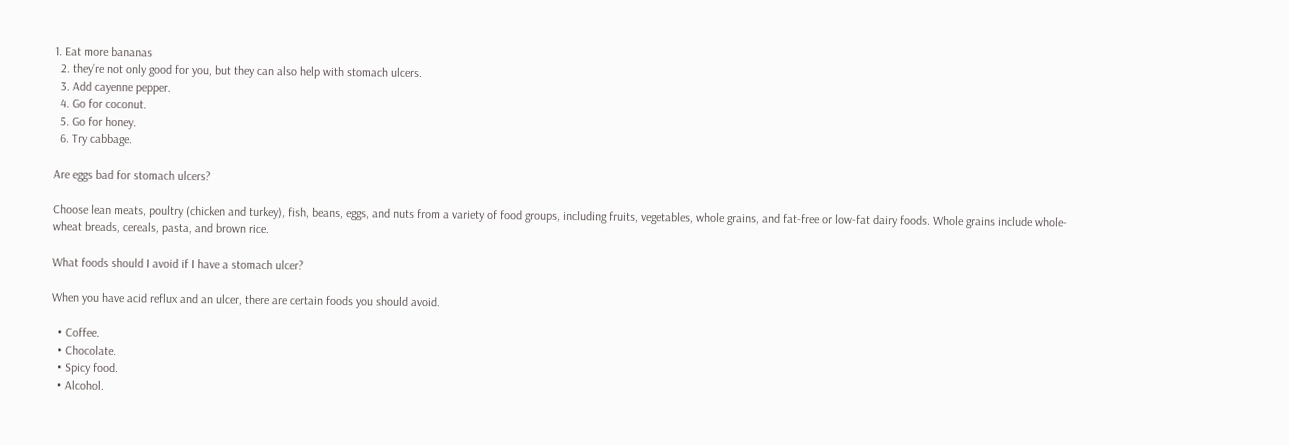1. Eat more bananas
  2. they’re not only good for you, but they can also help with stomach ulcers.
  3. Add cayenne pepper.
  4. Go for coconut.
  5. Go for honey.
  6. Try cabbage.

Are eggs bad for stomach ulcers?

Choose lean meats, poultry (chicken and turkey), fish, beans, eggs, and nuts from a variety of food groups, including fruits, vegetables, whole grains, and fat-free or low-fat dairy foods. Whole grains include whole-wheat breads, cereals, pasta, and brown rice.

What foods should I avoid if I have a stomach ulcer?

When you have acid reflux and an ulcer, there are certain foods you should avoid.

  • Coffee.
  • Chocolate.
  • Spicy food.
  • Alcohol.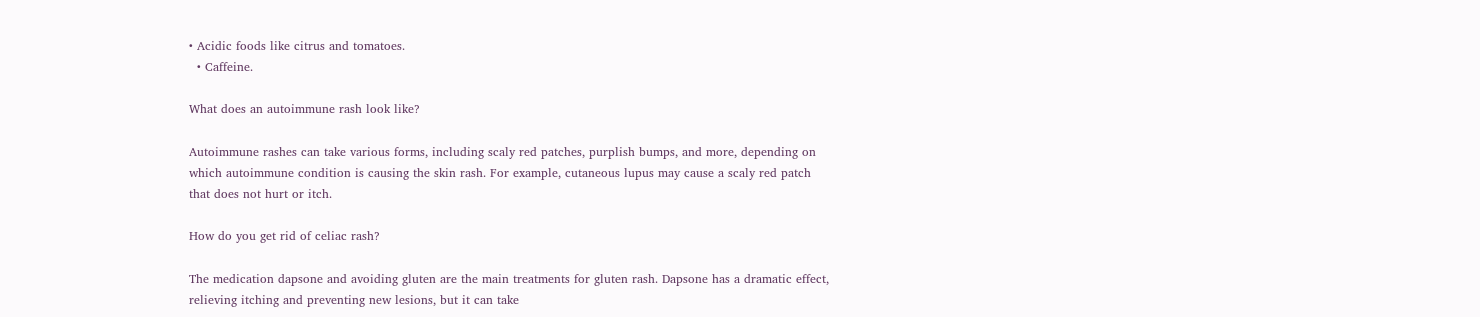• Acidic foods like citrus and tomatoes.
  • Caffeine.

What does an autoimmune rash look like?

Autoimmune rashes can take various forms, including scaly red patches, purplish bumps, and more, depending on which autoimmune condition is causing the skin rash. For example, cutaneous lupus may cause a scaly red patch that does not hurt or itch.

How do you get rid of celiac rash?

The medication dapsone and avoiding gluten are the main treatments for gluten rash. Dapsone has a dramatic effect, relieving itching and preventing new lesions, but it can take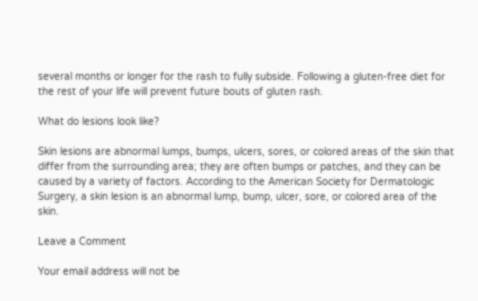several months or longer for the rash to fully subside. Following a gluten-free diet for the rest of your life will prevent future bouts of gluten rash.

What do lesions look like?

Skin lesions are abnormal lumps, bumps, ulcers, sores, or colored areas of the skin that differ from the surrounding area; they are often bumps or patches, and they can be caused by a variety of factors. According to the American Society for Dermatologic Surgery, a skin lesion is an abnormal lump, bump, ulcer, sore, or colored area of the skin.

Leave a Comment

Your email address will not be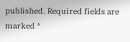published. Required fields are marked *